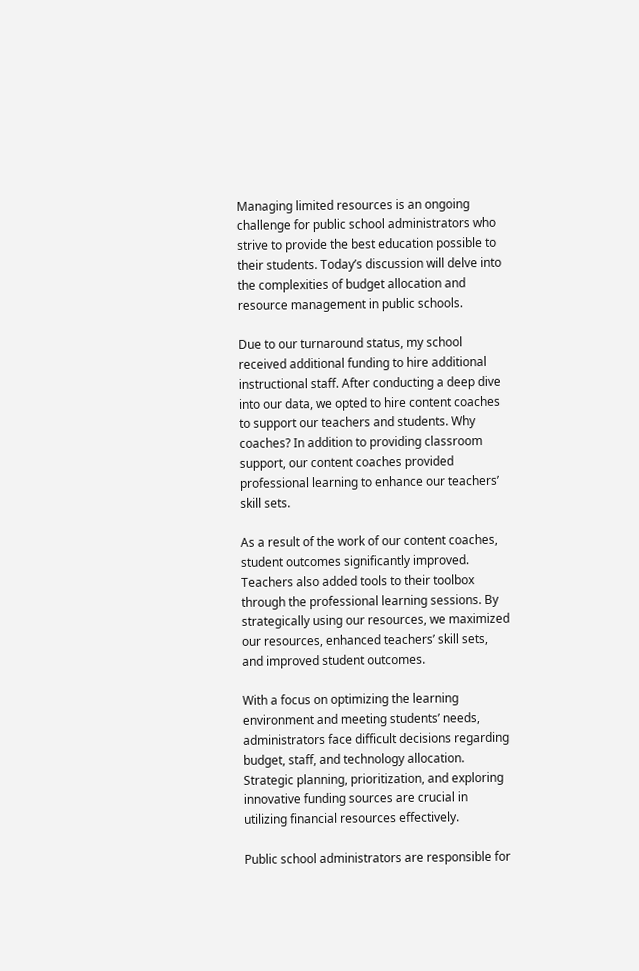Managing limited resources is an ongoing challenge for public school administrators who strive to provide the best education possible to their students. Today’s discussion will delve into the complexities of budget allocation and resource management in public schools.

Due to our turnaround status, my school received additional funding to hire additional instructional staff. After conducting a deep dive into our data, we opted to hire content coaches to support our teachers and students. Why coaches? In addition to providing classroom support, our content coaches provided professional learning to enhance our teachers’ skill sets.

As a result of the work of our content coaches, student outcomes significantly improved. Teachers also added tools to their toolbox through the professional learning sessions. By strategically using our resources, we maximized our resources, enhanced teachers’ skill sets, and improved student outcomes.

With a focus on optimizing the learning environment and meeting students’ needs, administrators face difficult decisions regarding budget, staff, and technology allocation. Strategic planning, prioritization, and exploring innovative funding sources are crucial in utilizing financial resources effectively.

Public school administrators are responsible for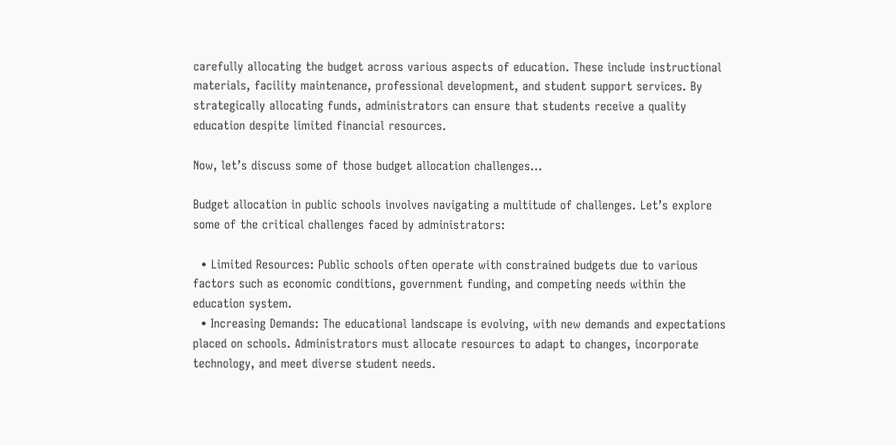carefully allocating the budget across various aspects of education. These include instructional materials, facility maintenance, professional development, and student support services. By strategically allocating funds, administrators can ensure that students receive a quality education despite limited financial resources.

Now, let’s discuss some of those budget allocation challenges…

Budget allocation in public schools involves navigating a multitude of challenges. Let’s explore some of the critical challenges faced by administrators:

  • Limited Resources: Public schools often operate with constrained budgets due to various factors such as economic conditions, government funding, and competing needs within the education system.
  • Increasing Demands: The educational landscape is evolving, with new demands and expectations placed on schools. Administrators must allocate resources to adapt to changes, incorporate technology, and meet diverse student needs.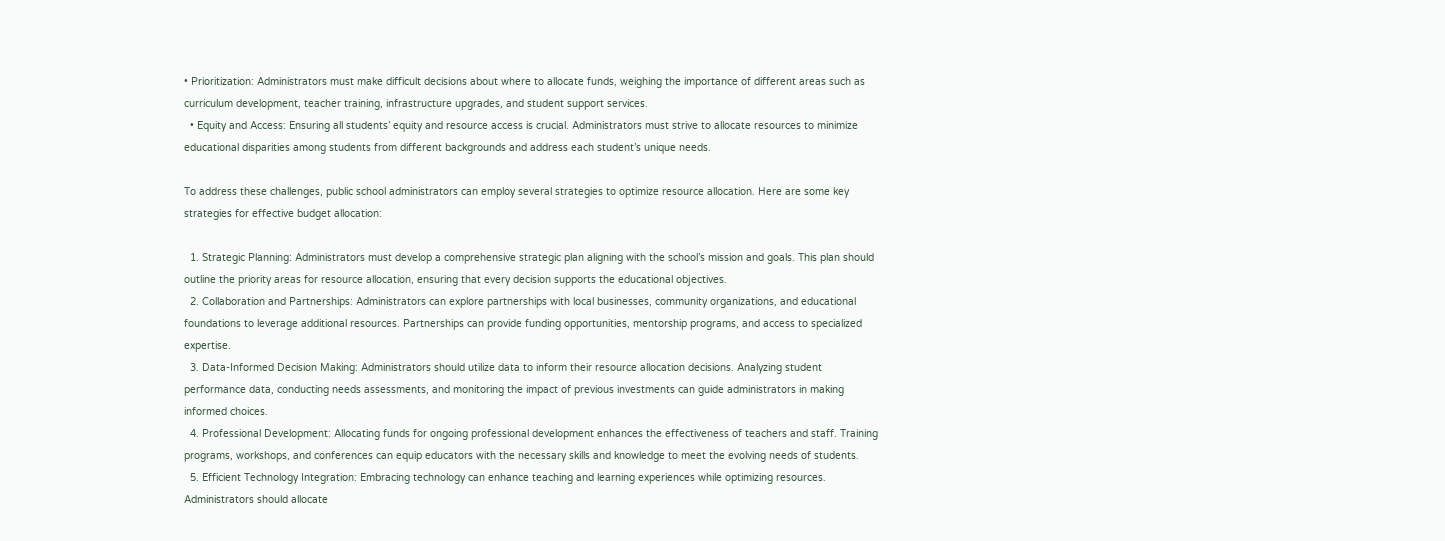• Prioritization: Administrators must make difficult decisions about where to allocate funds, weighing the importance of different areas such as curriculum development, teacher training, infrastructure upgrades, and student support services.
  • Equity and Access: Ensuring all students’ equity and resource access is crucial. Administrators must strive to allocate resources to minimize educational disparities among students from different backgrounds and address each student’s unique needs.

To address these challenges, public school administrators can employ several strategies to optimize resource allocation. Here are some key strategies for effective budget allocation:

  1. Strategic Planning: Administrators must develop a comprehensive strategic plan aligning with the school’s mission and goals. This plan should outline the priority areas for resource allocation, ensuring that every decision supports the educational objectives.
  2. Collaboration and Partnerships: Administrators can explore partnerships with local businesses, community organizations, and educational foundations to leverage additional resources. Partnerships can provide funding opportunities, mentorship programs, and access to specialized expertise.
  3. Data-Informed Decision Making: Administrators should utilize data to inform their resource allocation decisions. Analyzing student performance data, conducting needs assessments, and monitoring the impact of previous investments can guide administrators in making informed choices.
  4. Professional Development: Allocating funds for ongoing professional development enhances the effectiveness of teachers and staff. Training programs, workshops, and conferences can equip educators with the necessary skills and knowledge to meet the evolving needs of students.
  5. Efficient Technology Integration: Embracing technology can enhance teaching and learning experiences while optimizing resources. Administrators should allocate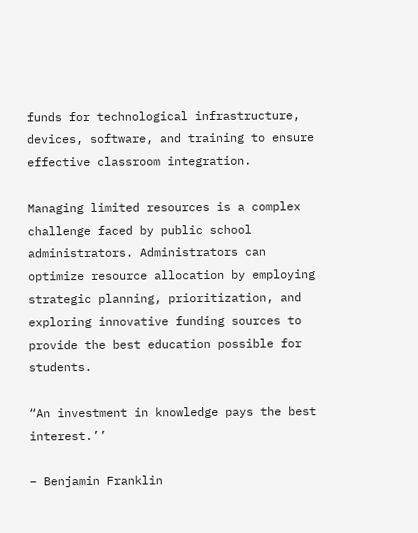funds for technological infrastructure, devices, software, and training to ensure effective classroom integration.

Managing limited resources is a complex challenge faced by public school administrators. Administrators can optimize resource allocation by employing strategic planning, prioritization, and exploring innovative funding sources to provide the best education possible for students.

“An investment in knowledge pays the best interest.’’

– Benjamin Franklin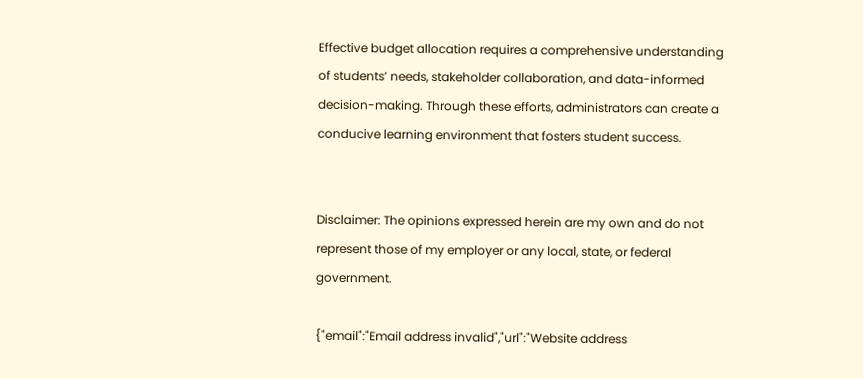Effective budget allocation requires a comprehensive understanding of students’ needs, stakeholder collaboration, and data-informed decision-making. Through these efforts, administrators can create a conducive learning environment that fosters student success.


Disclaimer: The opinions expressed herein are my own and do not represent those of my employer or any local, state, or federal government.

{"email":"Email address invalid","url":"Website address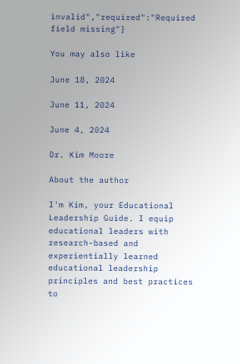invalid","required":"Required field missing"}

You may also like

June 18, 2024

June 11, 2024

June 4, 2024

Dr. Kim Moore

About the author

I'm Kim, your Educational Leadership Guide. I equip educational leaders with research-based and experientially learned educational leadership principles and best practices to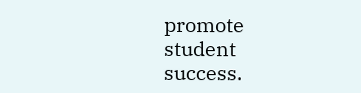promote student success.